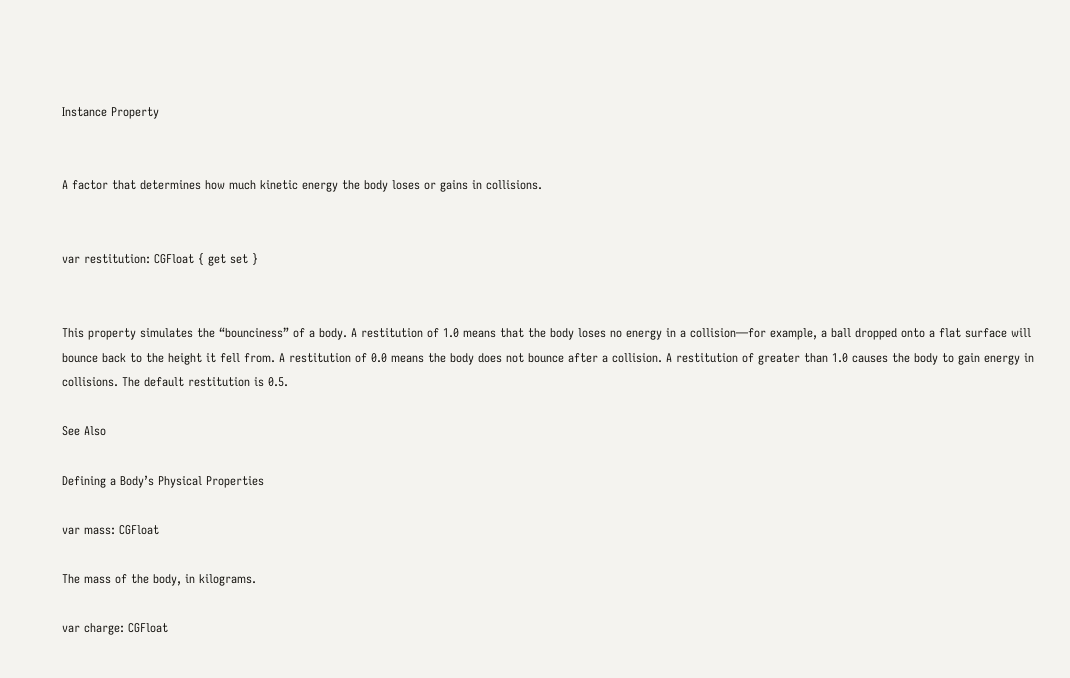Instance Property


A factor that determines how much kinetic energy the body loses or gains in collisions.


var restitution: CGFloat { get set }


This property simulates the “bounciness” of a body. A restitution of 1.0 means that the body loses no energy in a collision—for example, a ball dropped onto a flat surface will bounce back to the height it fell from. A restitution of 0.0 means the body does not bounce after a collision. A restitution of greater than 1.0 causes the body to gain energy in collisions. The default restitution is 0.5.

See Also

Defining a Body’s Physical Properties

var mass: CGFloat

The mass of the body, in kilograms.

var charge: CGFloat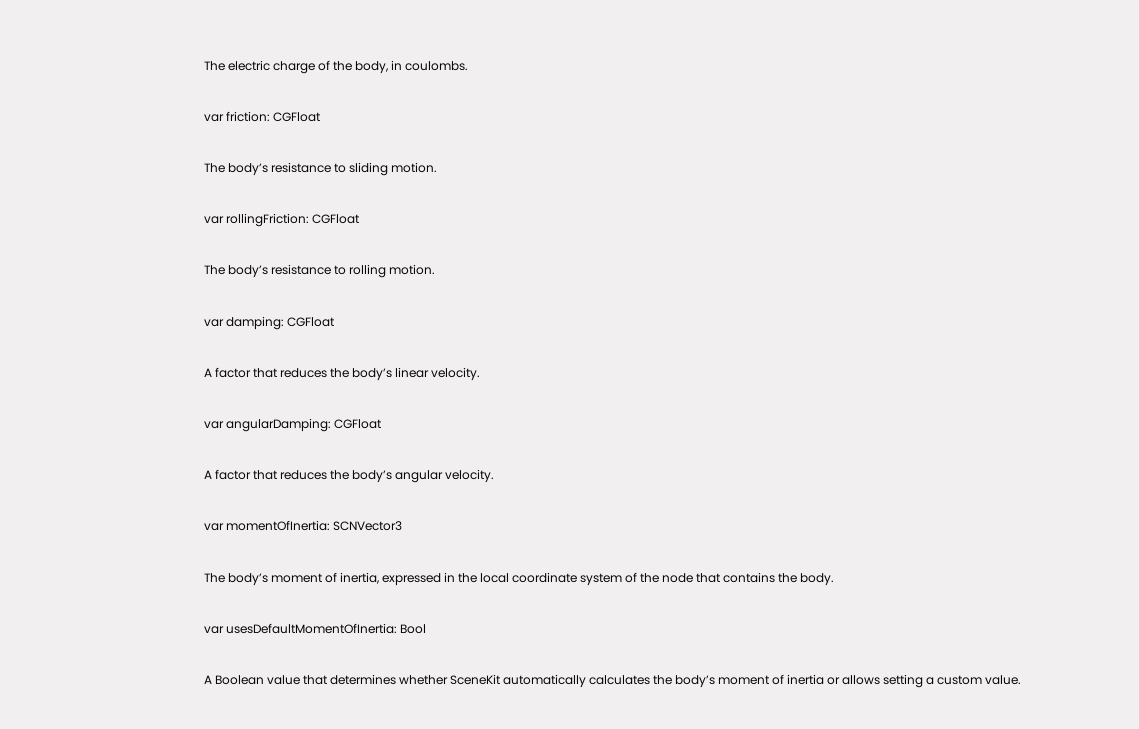The electric charge of the body, in coulombs.

var friction: CGFloat

The body’s resistance to sliding motion.

var rollingFriction: CGFloat

The body’s resistance to rolling motion.

var damping: CGFloat

A factor that reduces the body’s linear velocity.

var angularDamping: CGFloat

A factor that reduces the body’s angular velocity.

var momentOfInertia: SCNVector3

The body’s moment of inertia, expressed in the local coordinate system of the node that contains the body.

var usesDefaultMomentOfInertia: Bool

A Boolean value that determines whether SceneKit automatically calculates the body’s moment of inertia or allows setting a custom value.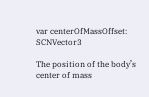var centerOfMassOffset: SCNVector3

The position of the body’s center of mass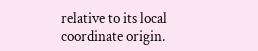relative to its local coordinate origin.